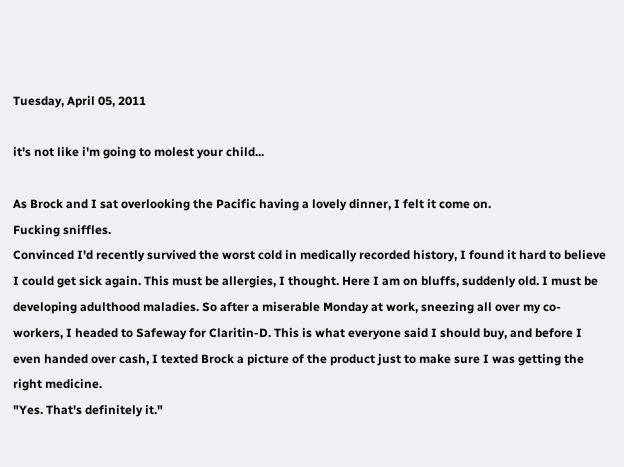Tuesday, April 05, 2011

it's not like i'm going to molest your child...

As Brock and I sat overlooking the Pacific having a lovely dinner, I felt it come on.
Fucking sniffles.
Convinced I'd recently survived the worst cold in medically recorded history, I found it hard to believe I could get sick again. This must be allergies, I thought. Here I am on bluffs, suddenly old. I must be developing adulthood maladies. So after a miserable Monday at work, sneezing all over my co-workers, I headed to Safeway for Claritin-D. This is what everyone said I should buy, and before I even handed over cash, I texted Brock a picture of the product just to make sure I was getting the right medicine.
"Yes. That's definitely it."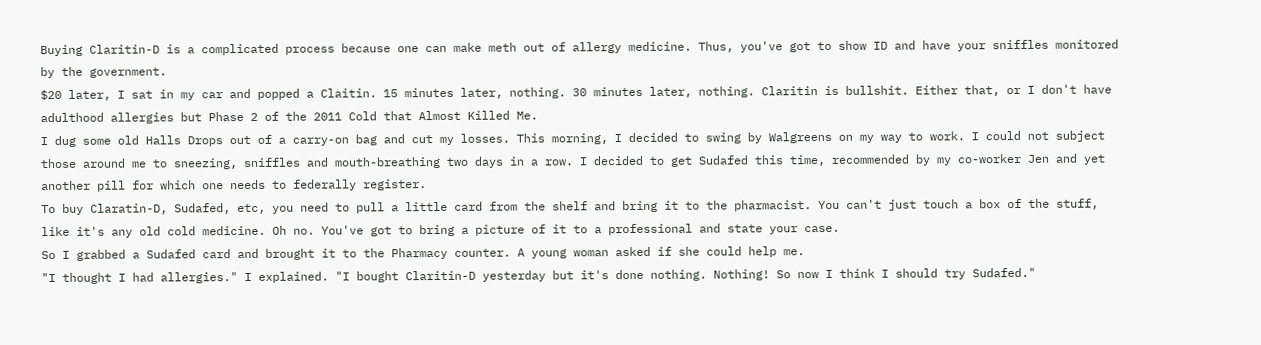Buying Claritin-D is a complicated process because one can make meth out of allergy medicine. Thus, you've got to show ID and have your sniffles monitored by the government.
$20 later, I sat in my car and popped a Claitin. 15 minutes later, nothing. 30 minutes later, nothing. Claritin is bullshit. Either that, or I don't have adulthood allergies but Phase 2 of the 2011 Cold that Almost Killed Me.
I dug some old Halls Drops out of a carry-on bag and cut my losses. This morning, I decided to swing by Walgreens on my way to work. I could not subject those around me to sneezing, sniffles and mouth-breathing two days in a row. I decided to get Sudafed this time, recommended by my co-worker Jen and yet another pill for which one needs to federally register.
To buy Claratin-D, Sudafed, etc, you need to pull a little card from the shelf and bring it to the pharmacist. You can't just touch a box of the stuff, like it's any old cold medicine. Oh no. You've got to bring a picture of it to a professional and state your case.
So I grabbed a Sudafed card and brought it to the Pharmacy counter. A young woman asked if she could help me.
"I thought I had allergies." I explained. "I bought Claritin-D yesterday but it's done nothing. Nothing! So now I think I should try Sudafed."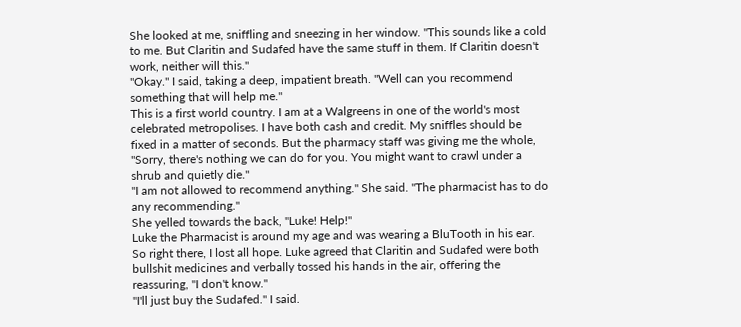She looked at me, sniffling and sneezing in her window. "This sounds like a cold to me. But Claritin and Sudafed have the same stuff in them. If Claritin doesn't work, neither will this."
"Okay." I said, taking a deep, impatient breath. "Well can you recommend something that will help me."
This is a first world country. I am at a Walgreens in one of the world's most celebrated metropolises. I have both cash and credit. My sniffles should be fixed in a matter of seconds. But the pharmacy staff was giving me the whole, "Sorry, there's nothing we can do for you. You might want to crawl under a shrub and quietly die."
"I am not allowed to recommend anything." She said. "The pharmacist has to do any recommending."
She yelled towards the back, "Luke! Help!"
Luke the Pharmacist is around my age and was wearing a BluTooth in his ear. So right there, I lost all hope. Luke agreed that Claritin and Sudafed were both bullshit medicines and verbally tossed his hands in the air, offering the reassuring, "I don't know."
"I'll just buy the Sudafed." I said.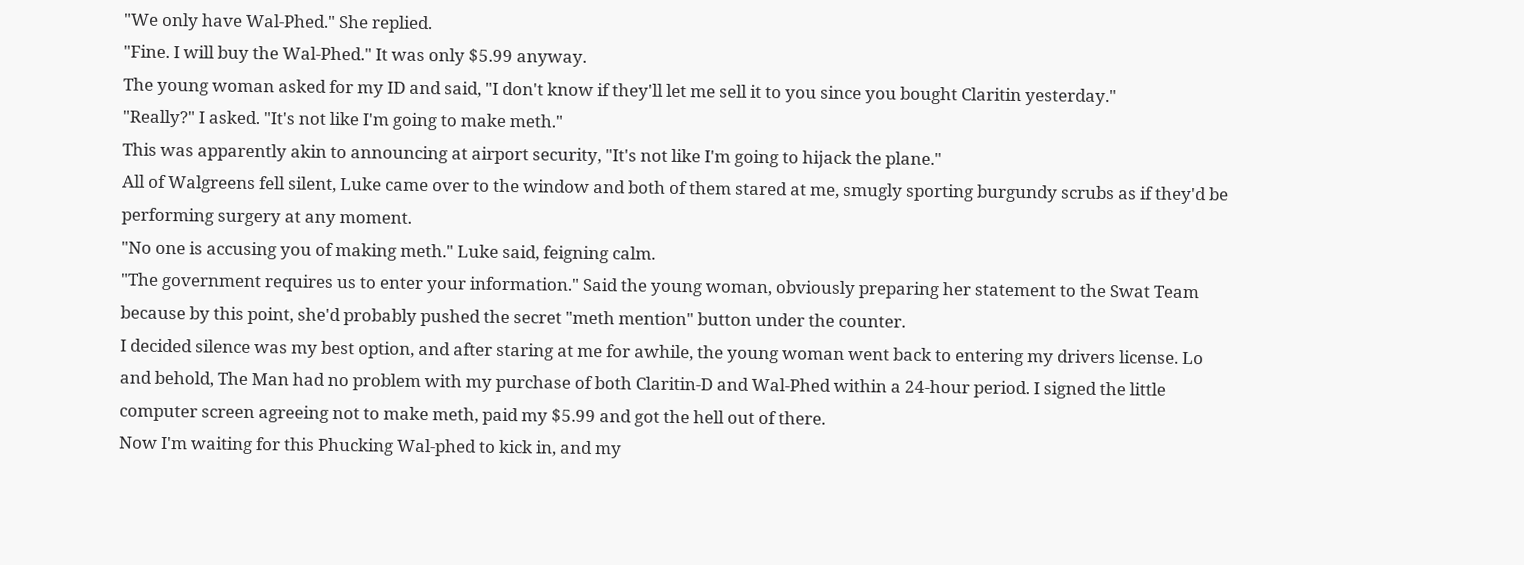"We only have Wal-Phed." She replied.
"Fine. I will buy the Wal-Phed." It was only $5.99 anyway.
The young woman asked for my ID and said, "I don't know if they'll let me sell it to you since you bought Claritin yesterday."
"Really?" I asked. "It's not like I'm going to make meth."
This was apparently akin to announcing at airport security, "It's not like I'm going to hijack the plane."
All of Walgreens fell silent, Luke came over to the window and both of them stared at me, smugly sporting burgundy scrubs as if they'd be performing surgery at any moment.
"No one is accusing you of making meth." Luke said, feigning calm.
"The government requires us to enter your information." Said the young woman, obviously preparing her statement to the Swat Team because by this point, she'd probably pushed the secret "meth mention" button under the counter.
I decided silence was my best option, and after staring at me for awhile, the young woman went back to entering my drivers license. Lo and behold, The Man had no problem with my purchase of both Claritin-D and Wal-Phed within a 24-hour period. I signed the little computer screen agreeing not to make meth, paid my $5.99 and got the hell out of there.
Now I'm waiting for this Phucking Wal-phed to kick in, and my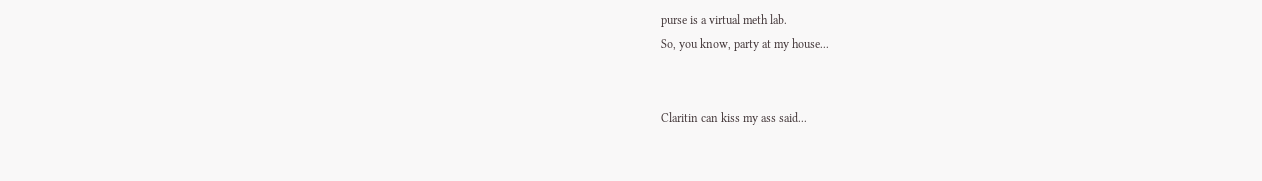purse is a virtual meth lab.
So, you know, party at my house...


Claritin can kiss my ass said...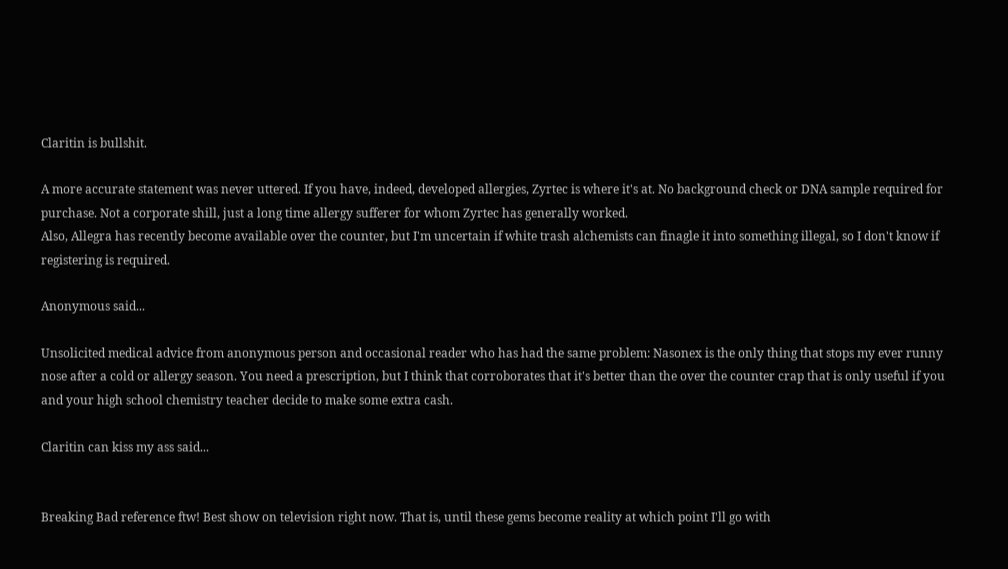Claritin is bullshit.

A more accurate statement was never uttered. If you have, indeed, developed allergies, Zyrtec is where it's at. No background check or DNA sample required for purchase. Not a corporate shill, just a long time allergy sufferer for whom Zyrtec has generally worked.
Also, Allegra has recently become available over the counter, but I'm uncertain if white trash alchemists can finagle it into something illegal, so I don't know if registering is required.

Anonymous said...

Unsolicited medical advice from anonymous person and occasional reader who has had the same problem: Nasonex is the only thing that stops my ever runny nose after a cold or allergy season. You need a prescription, but I think that corroborates that it's better than the over the counter crap that is only useful if you and your high school chemistry teacher decide to make some extra cash.

Claritin can kiss my ass said...


Breaking Bad reference ftw! Best show on television right now. That is, until these gems become reality at which point I'll go with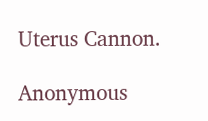Uterus Cannon.

Anonymous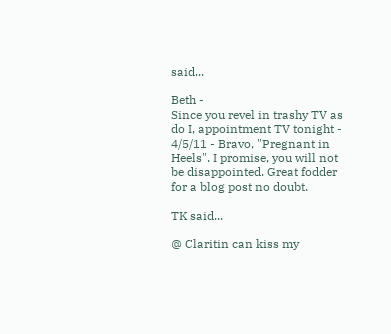said...

Beth -
Since you revel in trashy TV as do I, appointment TV tonight - 4/5/11 - Bravo, "Pregnant in Heels". I promise, you will not be disappointed. Great fodder for a blog post no doubt.

TK said...

@ Claritin can kiss my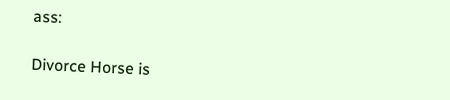ass:

Divorce Horse is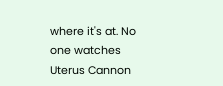where it's at. No one watches Uterus Cannon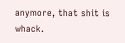anymore, that shit is whack.